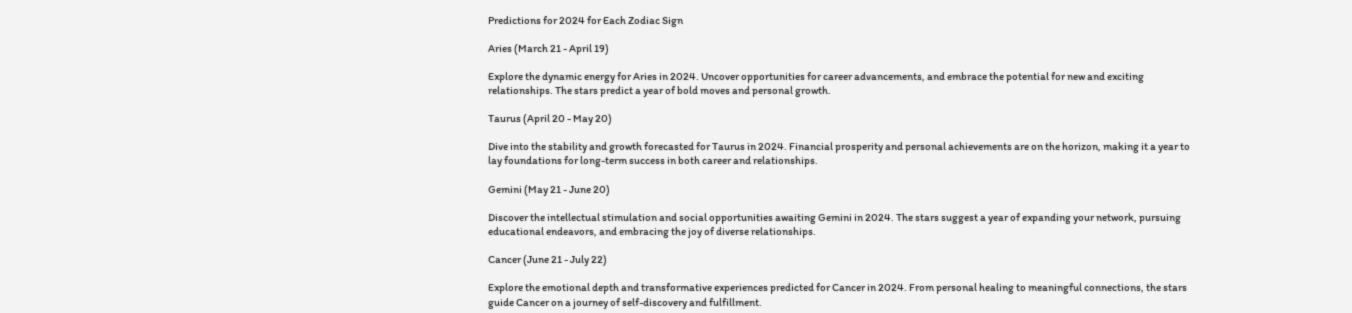Predictions for 2024 for Each Zodiac Sign

Aries (March 21 - April 19)

Explore the dynamic energy for Aries in 2024. Uncover opportunities for career advancements, and embrace the potential for new and exciting relationships. The stars predict a year of bold moves and personal growth.

Taurus (April 20 - May 20)

Dive into the stability and growth forecasted for Taurus in 2024. Financial prosperity and personal achievements are on the horizon, making it a year to lay foundations for long-term success in both career and relationships.

Gemini (May 21 - June 20)

Discover the intellectual stimulation and social opportunities awaiting Gemini in 2024. The stars suggest a year of expanding your network, pursuing educational endeavors, and embracing the joy of diverse relationships.

Cancer (June 21 - July 22)

Explore the emotional depth and transformative experiences predicted for Cancer in 2024. From personal healing to meaningful connections, the stars guide Cancer on a journey of self-discovery and fulfillment.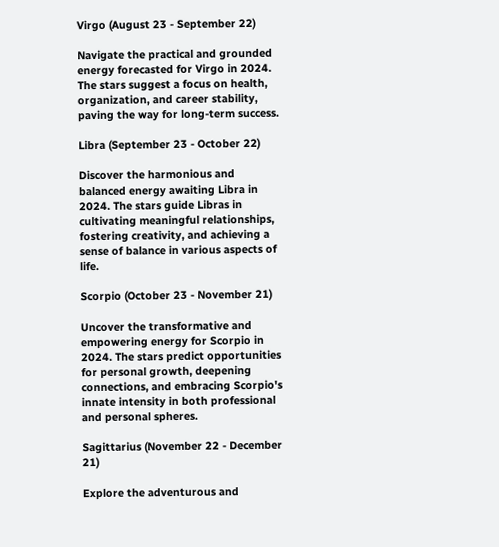Virgo (August 23 - September 22)

Navigate the practical and grounded energy forecasted for Virgo in 2024. The stars suggest a focus on health, organization, and career stability, paving the way for long-term success.

Libra (September 23 - October 22)

Discover the harmonious and balanced energy awaiting Libra in 2024. The stars guide Libras in cultivating meaningful relationships, fostering creativity, and achieving a sense of balance in various aspects of life.

Scorpio (October 23 - November 21)

Uncover the transformative and empowering energy for Scorpio in 2024. The stars predict opportunities for personal growth, deepening connections, and embracing Scorpio's innate intensity in both professional and personal spheres.

Sagittarius (November 22 - December 21)

Explore the adventurous and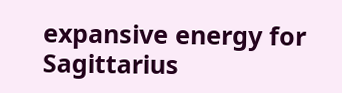expansive energy for Sagittarius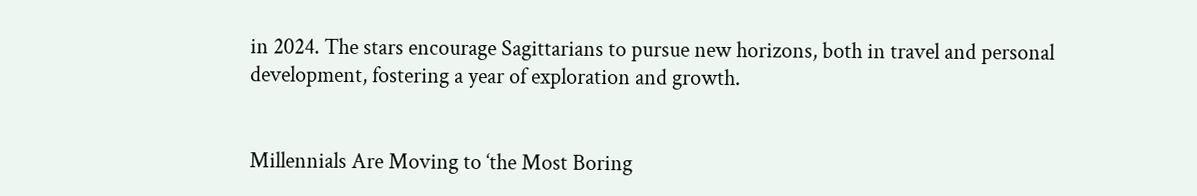in 2024. The stars encourage Sagittarians to pursue new horizons, both in travel and personal development, fostering a year of exploration and growth.


Millennials Are Moving to ‘the Most Boring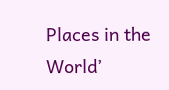Places in the World’